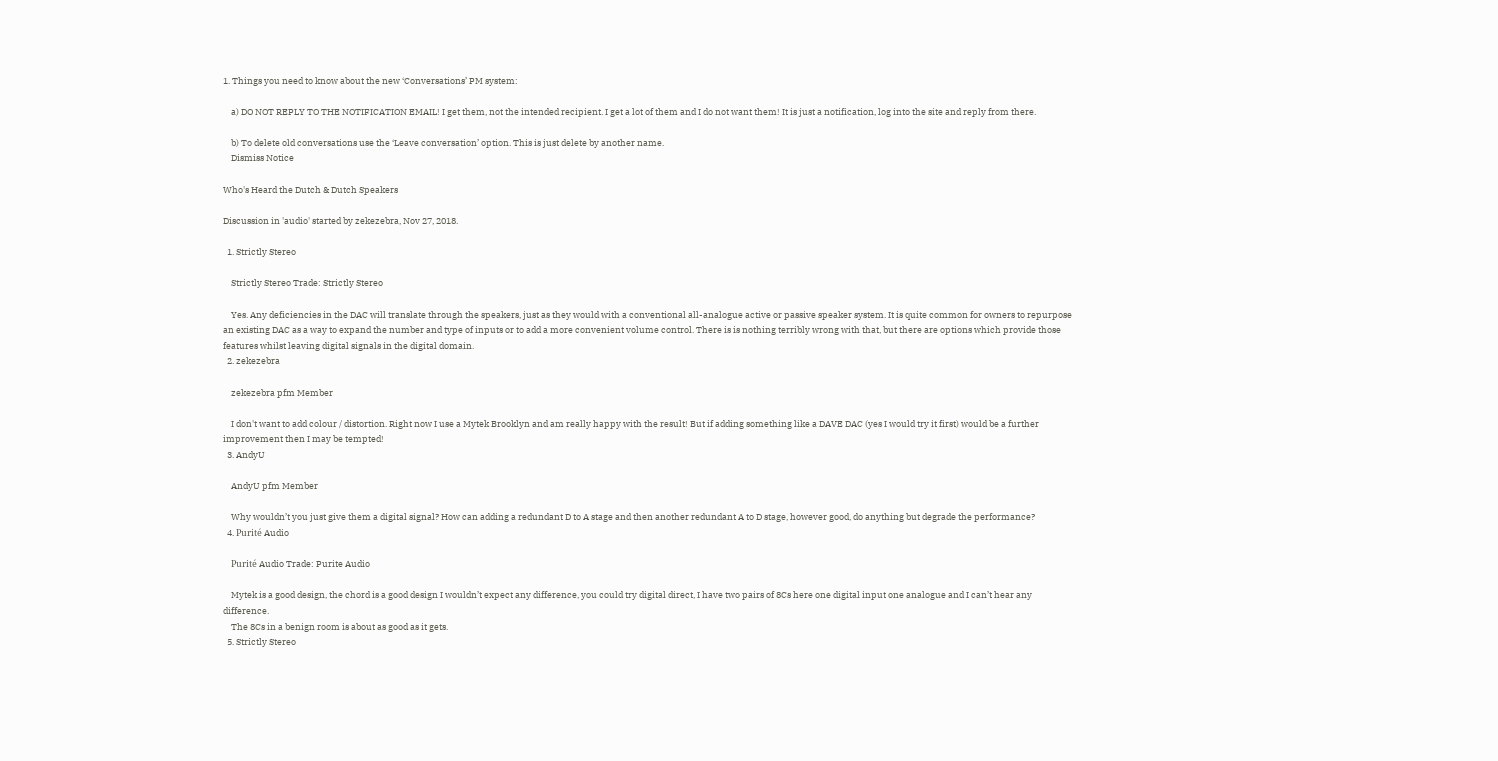1. Things you need to know about the new ‘Conversations’ PM system:

    a) DO NOT REPLY TO THE NOTIFICATION EMAIL! I get them, not the intended recipient. I get a lot of them and I do not want them! It is just a notification, log into the site and reply from there.

    b) To delete old conversations use the ‘Leave conversation’ option. This is just delete by another name.
    Dismiss Notice

Who's Heard the Dutch & Dutch Speakers

Discussion in 'audio' started by zekezebra, Nov 27, 2018.

  1. Strictly Stereo

    Strictly Stereo Trade: Strictly Stereo

    Yes. Any deficiencies in the DAC will translate through the speakers, just as they would with a conventional all-analogue active or passive speaker system. It is quite common for owners to repurpose an existing DAC as a way to expand the number and type of inputs or to add a more convenient volume control. There is is nothing terribly wrong with that, but there are options which provide those features whilst leaving digital signals in the digital domain.
  2. zekezebra

    zekezebra pfm Member

    I don't want to add colour / distortion. Right now I use a Mytek Brooklyn and am really happy with the result! But if adding something like a DAVE DAC (yes I would try it first) would be a further improvement then I may be tempted!
  3. AndyU

    AndyU pfm Member

    Why wouldn’t you just give them a digital signal? How can adding a redundant D to A stage and then another redundant A to D stage, however good, do anything but degrade the performance?
  4. Purité Audio

    Purité Audio Trade: Purite Audio

    Mytek is a good design, the chord is a good design I wouldn’t expect any difference, you could try digital direct, I have two pairs of 8Cs here one digital input one analogue and I can’t hear any difference.
    The 8Cs in a benign room is about as good as it gets.
  5. Strictly Stereo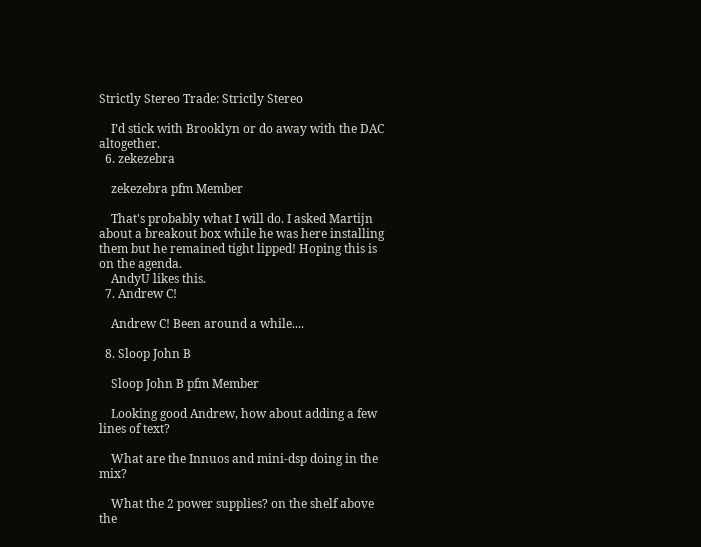Strictly Stereo Trade: Strictly Stereo

    I’d stick with Brooklyn or do away with the DAC altogether.
  6. zekezebra

    zekezebra pfm Member

    That's probably what I will do. I asked Martijn about a breakout box while he was here installing them but he remained tight lipped! Hoping this is on the agenda.
    AndyU likes this.
  7. Andrew C!

    Andrew C! Been around a while....

  8. Sloop John B

    Sloop John B pfm Member

    Looking good Andrew, how about adding a few lines of text?

    What are the Innuos and mini-dsp doing in the mix?

    What the 2 power supplies? on the shelf above the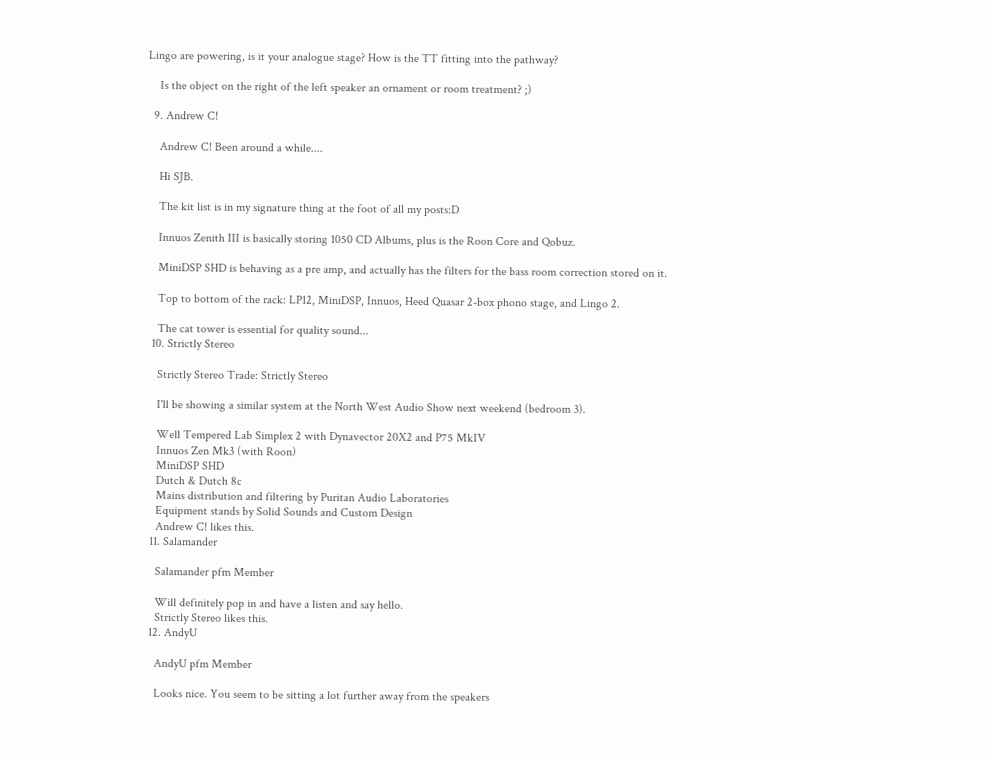Lingo are powering, is it your analogue stage? How is the TT fitting into the pathway?

    Is the object on the right of the left speaker an ornament or room treatment? ;)

  9. Andrew C!

    Andrew C! Been around a while....

    Hi SJB.

    The kit list is in my signature thing at the foot of all my posts:D

    Innuos Zenith III is basically storing 1050 CD Albums, plus is the Roon Core and Qobuz.

    MiniDSP SHD is behaving as a pre amp, and actually has the filters for the bass room correction stored on it.

    Top to bottom of the rack: LP12, MiniDSP, Innuos, Heed Quasar 2-box phono stage, and Lingo 2.

    The cat tower is essential for quality sound...
  10. Strictly Stereo

    Strictly Stereo Trade: Strictly Stereo

    I'll be showing a similar system at the North West Audio Show next weekend (bedroom 3).

    Well Tempered Lab Simplex 2 with Dynavector 20X2 and P75 MkIV
    Innuos Zen Mk3 (with Roon)
    MiniDSP SHD
    Dutch & Dutch 8c
    Mains distribution and filtering by Puritan Audio Laboratories
    Equipment stands by Solid Sounds and Custom Design
    Andrew C! likes this.
  11. Salamander

    Salamander pfm Member

    Will definitely pop in and have a listen and say hello.
    Strictly Stereo likes this.
  12. AndyU

    AndyU pfm Member

    Looks nice. You seem to be sitting a lot further away from the speakers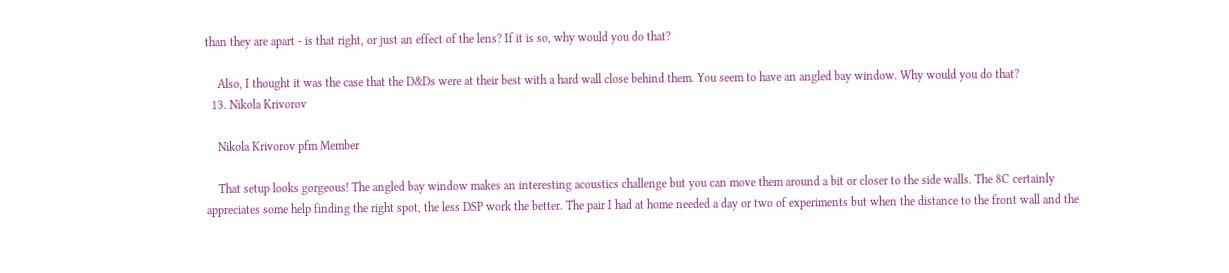than they are apart - is that right, or just an effect of the lens? If it is so, why would you do that?

    Also, I thought it was the case that the D&Ds were at their best with a hard wall close behind them. You seem to have an angled bay window. Why would you do that?
  13. Nikola Krivorov

    Nikola Krivorov pfm Member

    That setup looks gorgeous! The angled bay window makes an interesting acoustics challenge but you can move them around a bit or closer to the side walls. The 8C certainly appreciates some help finding the right spot, the less DSP work the better. The pair I had at home needed a day or two of experiments but when the distance to the front wall and the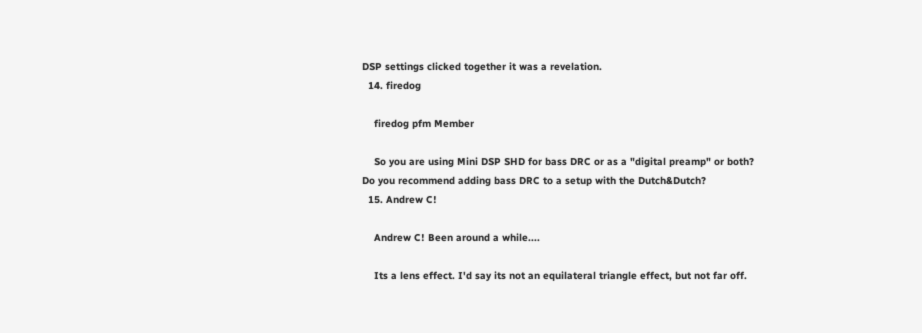DSP settings clicked together it was a revelation.
  14. firedog

    firedog pfm Member

    So you are using Mini DSP SHD for bass DRC or as a "digital preamp" or both? Do you recommend adding bass DRC to a setup with the Dutch&Dutch?
  15. Andrew C!

    Andrew C! Been around a while....

    Its a lens effect. I'd say its not an equilateral triangle effect, but not far off.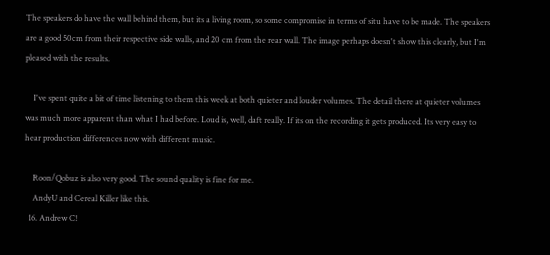The speakers do have the wall behind them, but its a living room, so some compromise in terms of situ have to be made. The speakers are a good 50cm from their respective side walls, and 20 cm from the rear wall. The image perhaps doesn't show this clearly, but I'm pleased with the results.

    I've spent quite a bit of time listening to them this week at both quieter and louder volumes. The detail there at quieter volumes was much more apparent than what I had before. Loud is, well, daft really. If its on the recording it gets produced. Its very easy to hear production differences now with different music.

    Roon/Qobuz is also very good. The sound quality is fine for me.
    AndyU and Cereal Killer like this.
  16. Andrew C!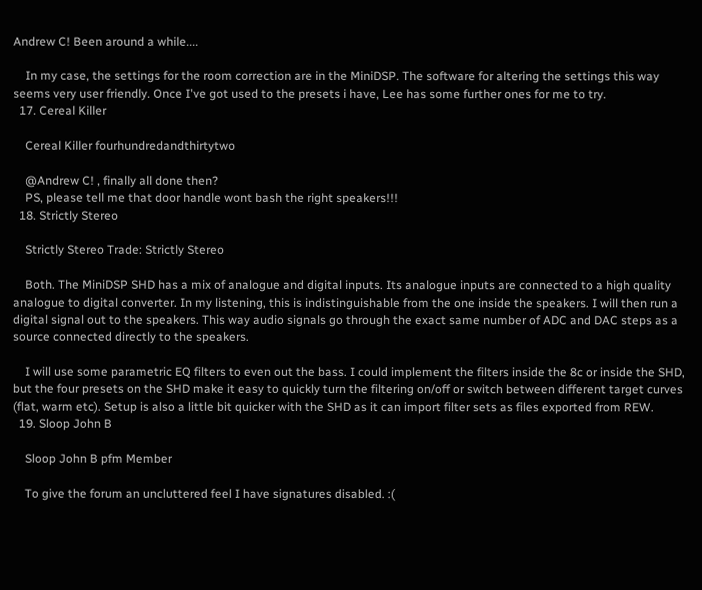Andrew C! Been around a while....

    In my case, the settings for the room correction are in the MiniDSP. The software for altering the settings this way seems very user friendly. Once I've got used to the presets i have, Lee has some further ones for me to try.
  17. Cereal Killer

    Cereal Killer fourhundredandthirtytwo

    @Andrew C! , finally all done then?
    PS, please tell me that door handle wont bash the right speakers!!!
  18. Strictly Stereo

    Strictly Stereo Trade: Strictly Stereo

    Both. The MiniDSP SHD has a mix of analogue and digital inputs. Its analogue inputs are connected to a high quality analogue to digital converter. In my listening, this is indistinguishable from the one inside the speakers. I will then run a digital signal out to the speakers. This way audio signals go through the exact same number of ADC and DAC steps as a source connected directly to the speakers.

    I will use some parametric EQ filters to even out the bass. I could implement the filters inside the 8c or inside the SHD, but the four presets on the SHD make it easy to quickly turn the filtering on/off or switch between different target curves (flat, warm etc). Setup is also a little bit quicker with the SHD as it can import filter sets as files exported from REW.
  19. Sloop John B

    Sloop John B pfm Member

    To give the forum an uncluttered feel I have signatures disabled. :(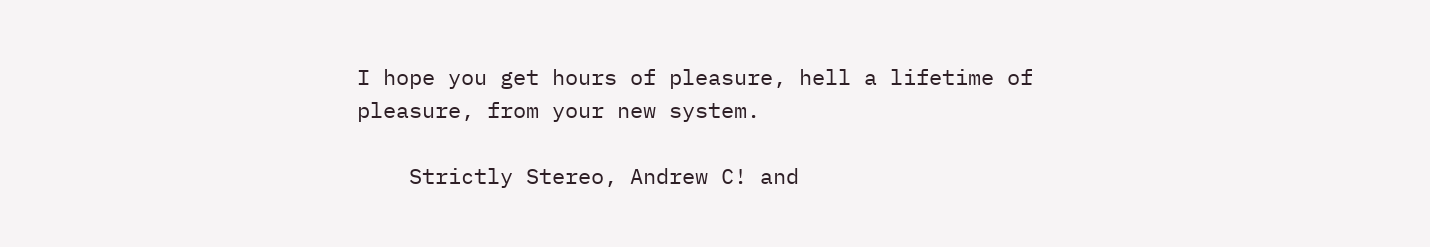I hope you get hours of pleasure, hell a lifetime of pleasure, from your new system.

    Strictly Stereo, Andrew C! and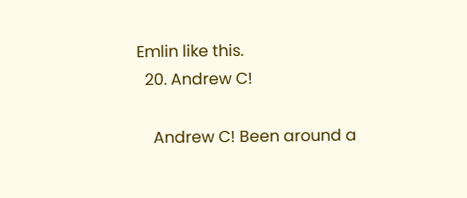Emlin like this.
  20. Andrew C!

    Andrew C! Been around a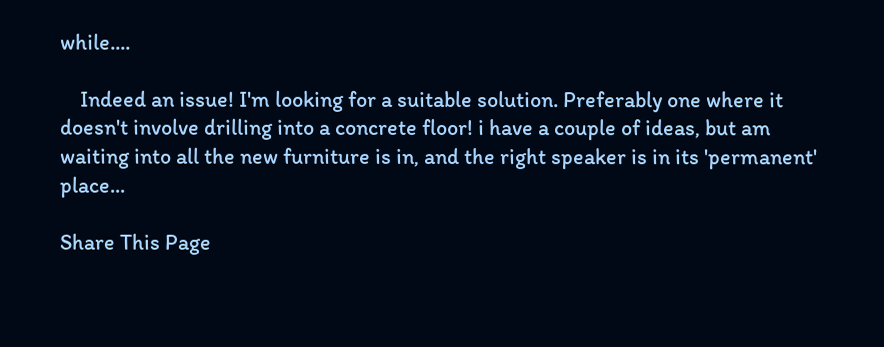while....

    Indeed an issue! I'm looking for a suitable solution. Preferably one where it doesn't involve drilling into a concrete floor! i have a couple of ideas, but am waiting into all the new furniture is in, and the right speaker is in its 'permanent' place...

Share This Page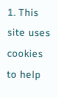1. This site uses cookies to help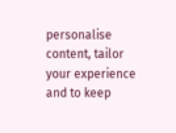personalise content, tailor your experience and to keep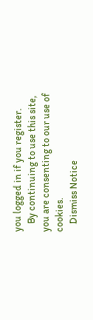you logged in if you register.
    By continuing to use this site, you are consenting to our use of cookies.
    Dismiss Notice